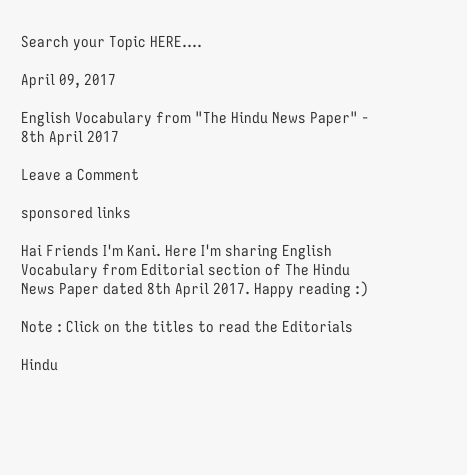Search your Topic HERE....

April 09, 2017

English Vocabulary from "The Hindu News Paper" - 8th April 2017

Leave a Comment

sponsored links

Hai Friends I'm Kani. Here I'm sharing English Vocabulary from Editorial section of The Hindu News Paper dated 8th April 2017. Happy reading :)

Note : Click on the titles to read the Editorials

Hindu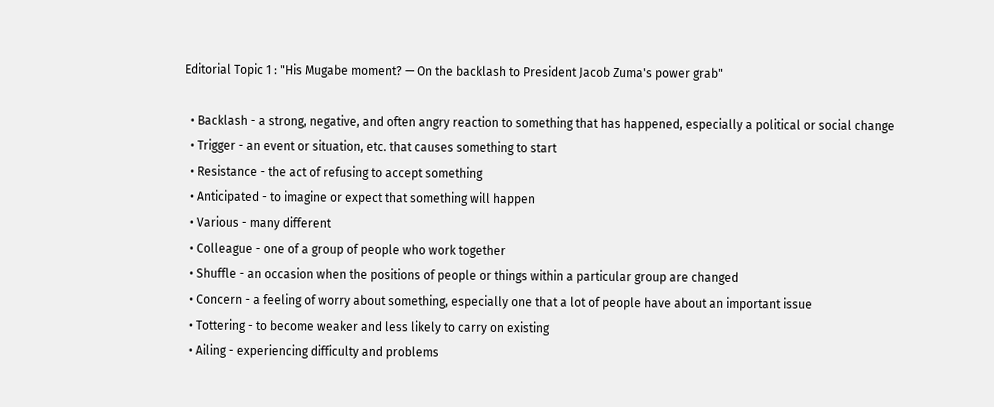Editorial Topic 1 : "His Mugabe moment? — On the backlash to President Jacob Zuma's power grab"

  • Backlash - a strong, negative, and often angry reaction to something that has happened, especially a political or social change
  • Trigger - an event or situation, etc. that causes something to start
  • Resistance - the act of refusing to accept something
  • Anticipated - to imagine or expect that something will happen
  • Various - many different
  • Colleague - one of a group of people who work together
  • Shuffle - an occasion when the positions of people or things within a particular group are changed
  • Concern - a feeling of worry about something, especially one that a lot of people have about an important issue
  • Tottering - to become weaker and less likely to carry on existing
  • Ailing - experiencing difficulty and problems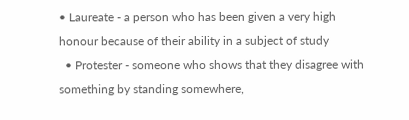• Laureate - a person who has been given a very high honour because of their ability in a subject of study
  • Protester - someone who shows that they disagree with something by standing somewhere,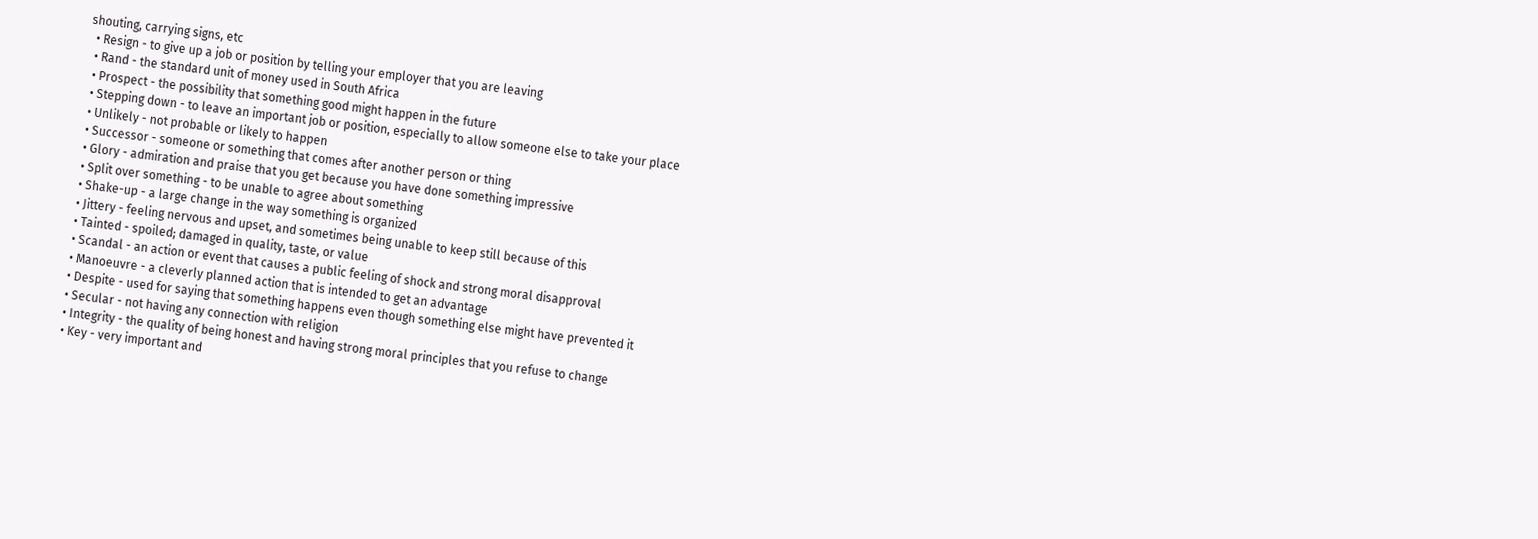shouting, carrying signs, etc
  • Resign - to give up a job or position by telling your employer that you are leaving
  • Rand - the standard unit of money used in South Africa
  • Prospect - the possibility that something good might happen in the future
  • Stepping down - to leave an important job or position, especially to allow someone else to take your place
  • Unlikely - not probable or likely to happen
  • Successor - someone or something that comes after another person or thing
  • Glory - admiration and praise that you get because you have done something impressive
  • Split over something - to be unable to agree about something
  • Shake-up - a large change in the way something is organized
  • Jittery - feeling nervous and upset, and sometimes being unable to keep still because of this
  • Tainted - spoiled; damaged in quality, taste, or value
  • Scandal - an action or event that causes a public feeling of shock and strong moral disapproval
  • Manoeuvre - a cleverly planned action that is intended to get an advantage
  • Despite - used for saying that something happens even though something else might have prevented it
  • Secular - not having any connection with religion
  • Integrity - the quality of being honest and having strong moral principles that you refuse to change
  • Key - very important and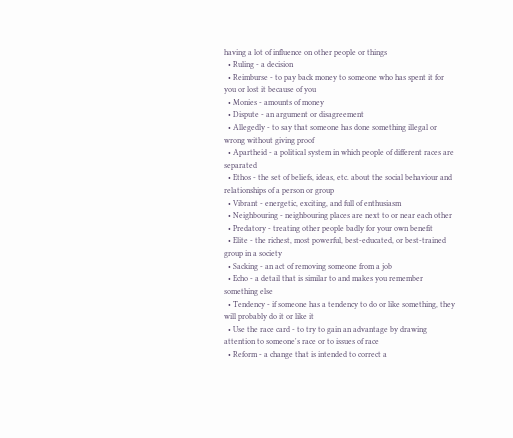having a lot of influence on other people or things
  • Ruling - a decision
  • Reimburse - to pay back money to someone who has spent it for you or lost it because of you
  • Monies - amounts of money
  • Dispute - an argument or disagreement
  • Allegedly - to say that someone has done something illegal or wrong without giving proof
  • Apartheid - a political system in which people of different races are separated
  • Ethos - the set of beliefs, ideas, etc. about the social behaviour and relationships of a person or group
  • Vibrant - energetic, exciting, and full of enthusiasm
  • Neighbouring - neighbouring places are next to or near each other
  • Predatory - treating other people badly for your own benefit
  • Elite - the richest, most powerful, best-educated, or best-trained group in a society
  • Sacking - an act of removing someone from a job
  • Echo - a detail that is similar to and makes you remember something else
  • Tendency - if someone has a tendency to do or like something, they will probably do it or like it
  • Use the race card - to try to gain an advantage by drawing attention to someone's race or to issues of race
  • Reform - a change that is intended to correct a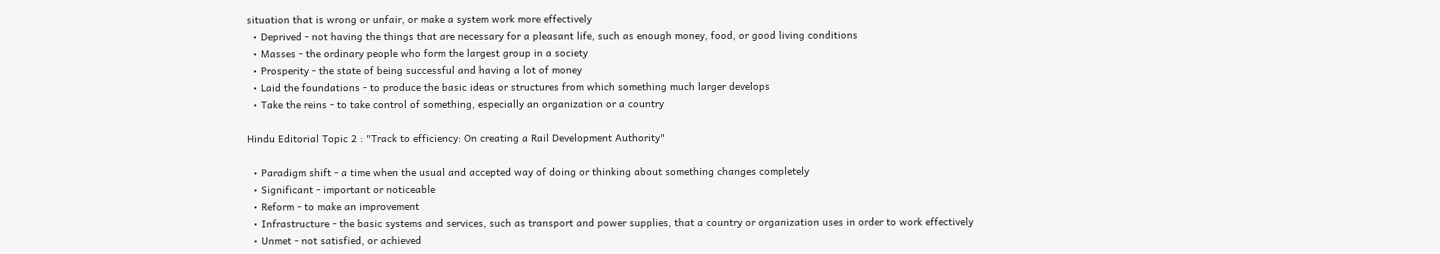situation that is wrong or unfair, or make a system work more effectively
  • Deprived - not having the things that are necessary for a pleasant life, such as enough money, food, or good living conditions
  • Masses - the ordinary people who form the largest group in a society
  • Prosperity - the state of being successful and having a lot of money
  • Laid the foundations - to produce the basic ideas or structures from which something much larger develops
  • Take the reins - to take control of something, especially an organization or a country

Hindu Editorial Topic 2 : "Track to efficiency: On creating a Rail Development Authority"

  • Paradigm shift - a time when the usual and accepted way of doing or thinking about something changes completely
  • Significant - important or noticeable
  • Reform - to make an improvement
  • Infrastructure - the basic systems and services, such as transport and power supplies, that a country or organization uses in order to work effectively
  • Unmet - not satisfied, or achieved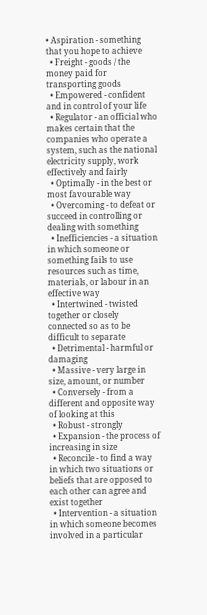• Aspiration - something that you hope to achieve
  • Freight - goods / the money paid for transporting goods
  • Empowered - confident and in control of your life
  • Regulator - an official who makes certain that the companies who operate a system, such as the national electricity supply, work effectively and fairly
  • Optimally - in the best or most favourable way
  • Overcoming - to defeat or succeed in controlling or dealing with something
  • Inefficiencies - a situation in which someone or something fails to use resources such as time, materials, or labour in an effective way
  • Intertwined - twisted together or closely connected so as to be difficult to separate
  • Detrimental - harmful or damaging
  • Massive - very large in size, amount, or number
  • Conversely - from a different and opposite way of looking at this
  • Robust - strongly
  • Expansion - the process of increasing in size
  • Reconcile - to find a way in which two situations or beliefs that are opposed to each other can agree and exist together
  • Intervention - a situation in which someone becomes involved in a particular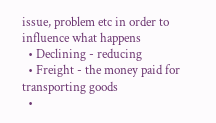issue, problem etc in order to influence what happens
  • Declining - reducing
  • Freight - the money paid for transporting goods
  •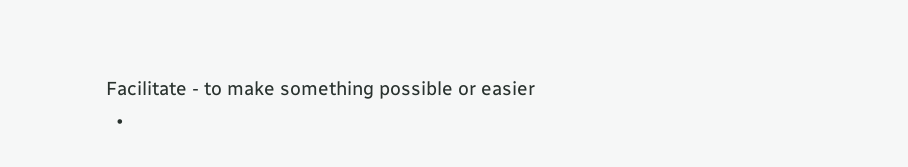Facilitate - to make something possible or easier
  •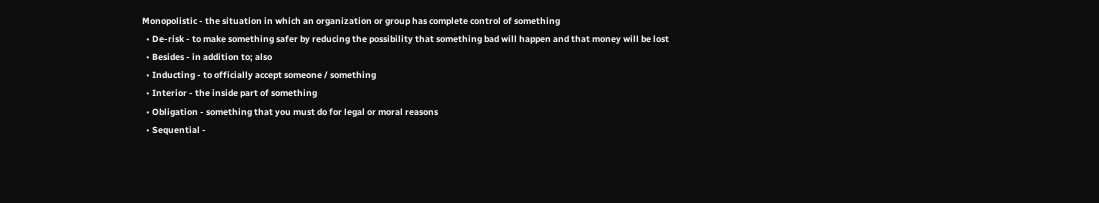Monopolistic - the situation in which an organization or group has complete control of something
  • De-risk - to make something safer by reducing the possibility that something bad will happen and that money will be lost
  • Besides - in addition to; also
  • Inducting - to officially accept someone / something
  • Interior - the inside part of something
  • Obligation - something that you must do for legal or moral reasons
  • Sequential -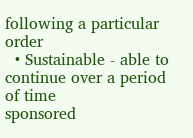following a particular order
  • Sustainable - able to continue over a period of time
sponsored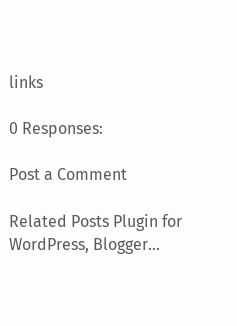links

0 Responses:

Post a Comment

Related Posts Plugin for WordPress, Blogger...